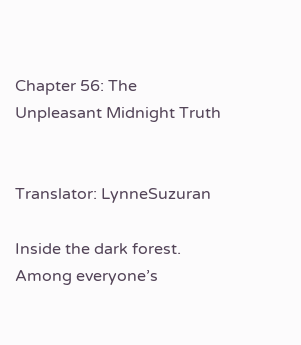Chapter 56: The Unpleasant Midnight Truth


Translator: LynneSuzuran

Inside the dark forest. Among everyone’s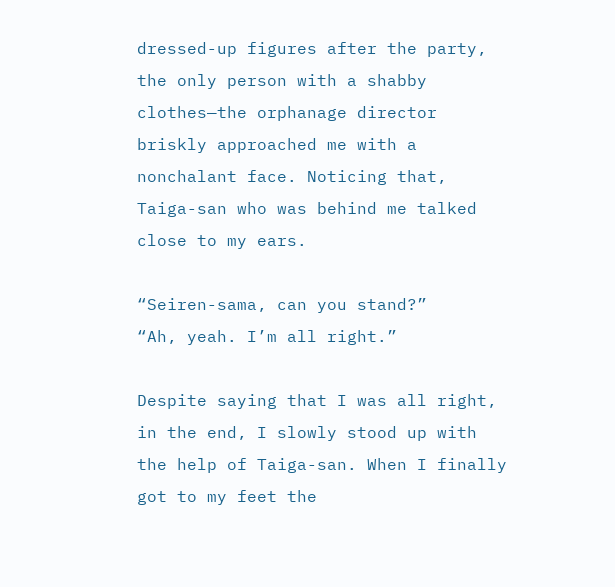dressed-up figures after the party, the only person with a shabby clothes—the orphanage director briskly approached me with a nonchalant face. Noticing that, Taiga-san who was behind me talked close to my ears.

“Seiren-sama, can you stand?”
“Ah, yeah. I’m all right.”

Despite saying that I was all right, in the end, I slowly stood up with the help of Taiga-san. When I finally got to my feet the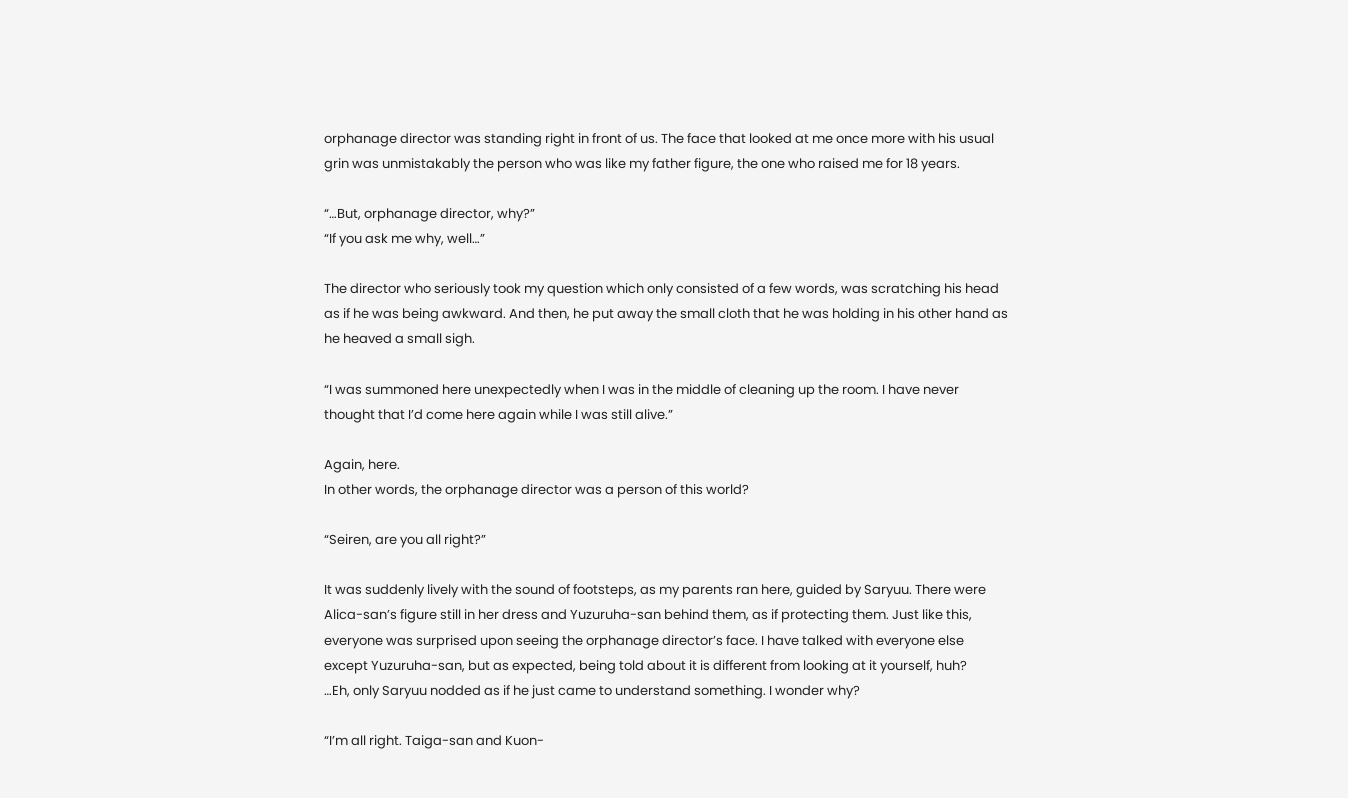orphanage director was standing right in front of us. The face that looked at me once more with his usual grin was unmistakably the person who was like my father figure, the one who raised me for 18 years.

“…But, orphanage director, why?”
“If you ask me why, well…”

The director who seriously took my question which only consisted of a few words, was scratching his head as if he was being awkward. And then, he put away the small cloth that he was holding in his other hand as he heaved a small sigh.

“I was summoned here unexpectedly when I was in the middle of cleaning up the room. I have never thought that I’d come here again while I was still alive.”

Again, here.
In other words, the orphanage director was a person of this world?

“Seiren, are you all right?”

It was suddenly lively with the sound of footsteps, as my parents ran here, guided by Saryuu. There were Alica-san’s figure still in her dress and Yuzuruha-san behind them, as if protecting them. Just like this, everyone was surprised upon seeing the orphanage director’s face. I have talked with everyone else except Yuzuruha-san, but as expected, being told about it is different from looking at it yourself, huh?
…Eh, only Saryuu nodded as if he just came to understand something. I wonder why?

“I’m all right. Taiga-san and Kuon-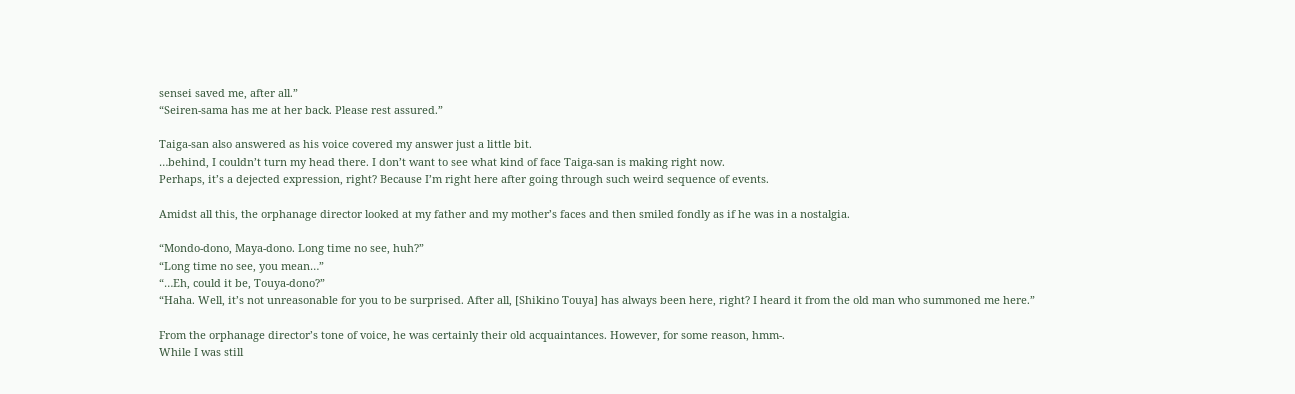sensei saved me, after all.”
“Seiren-sama has me at her back. Please rest assured.”

Taiga-san also answered as his voice covered my answer just a little bit.
…behind, I couldn’t turn my head there. I don’t want to see what kind of face Taiga-san is making right now.
Perhaps, it’s a dejected expression, right? Because I’m right here after going through such weird sequence of events.

Amidst all this, the orphanage director looked at my father and my mother’s faces and then smiled fondly as if he was in a nostalgia.

“Mondo-dono, Maya-dono. Long time no see, huh?”
“Long time no see, you mean…”
“…Eh, could it be, Touya-dono?”
“Haha. Well, it’s not unreasonable for you to be surprised. After all, [Shikino Touya] has always been here, right? I heard it from the old man who summoned me here.”

From the orphanage director’s tone of voice, he was certainly their old acquaintances. However, for some reason, hmm-.
While I was still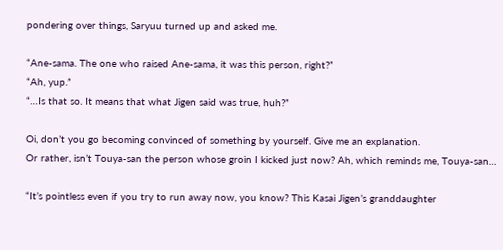pondering over things, Saryuu turned up and asked me.

“Ane-sama. The one who raised Ane-sama, it was this person, right?”
“Ah, yup.”
“…Is that so. It means that what Jigen said was true, huh?”

Oi, don’t you go becoming convinced of something by yourself. Give me an explanation.
Or rather, isn’t Touya-san the person whose groin I kicked just now? Ah, which reminds me, Touya-san…

“It’s pointless even if you try to run away now, you know? This Kasai Jigen’s granddaughter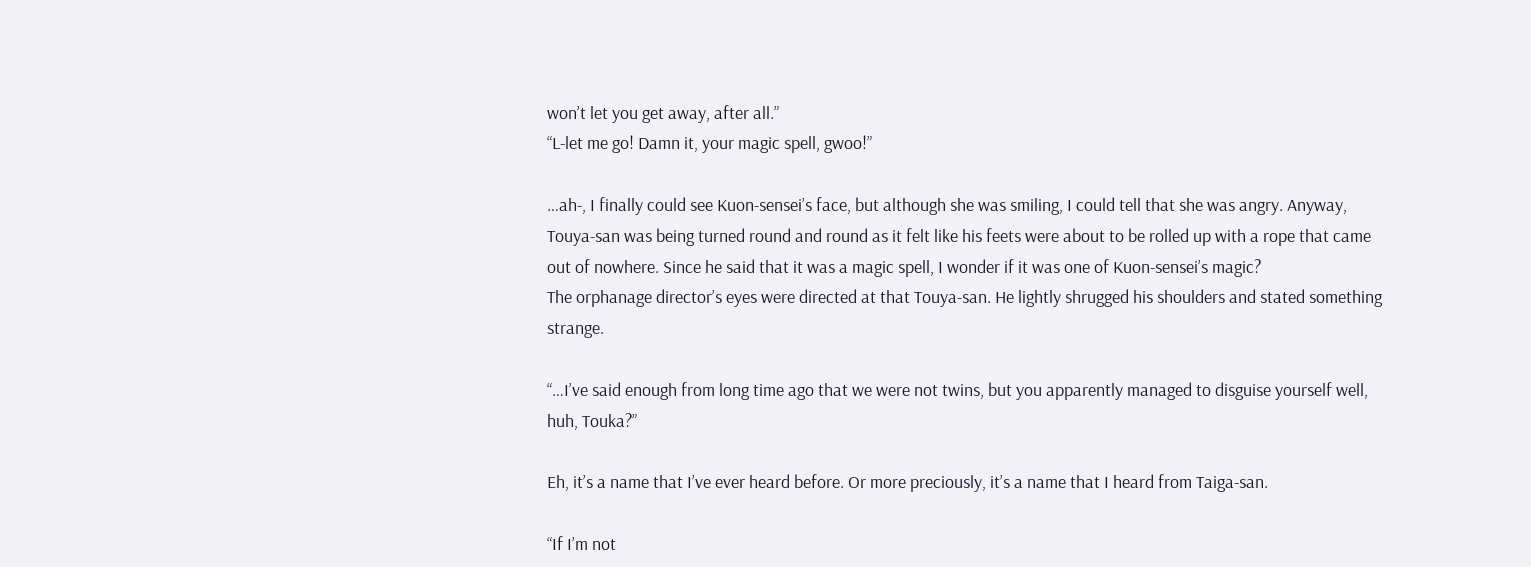won’t let you get away, after all.”
“L-let me go! Damn it, your magic spell, gwoo!”

…ah-, I finally could see Kuon-sensei’s face, but although she was smiling, I could tell that she was angry. Anyway, Touya-san was being turned round and round as it felt like his feets were about to be rolled up with a rope that came out of nowhere. Since he said that it was a magic spell, I wonder if it was one of Kuon-sensei’s magic?
The orphanage director’s eyes were directed at that Touya-san. He lightly shrugged his shoulders and stated something strange.

“…I’ve said enough from long time ago that we were not twins, but you apparently managed to disguise yourself well, huh, Touka?”

Eh, it’s a name that I’ve ever heard before. Or more preciously, it’s a name that I heard from Taiga-san.

“If I’m not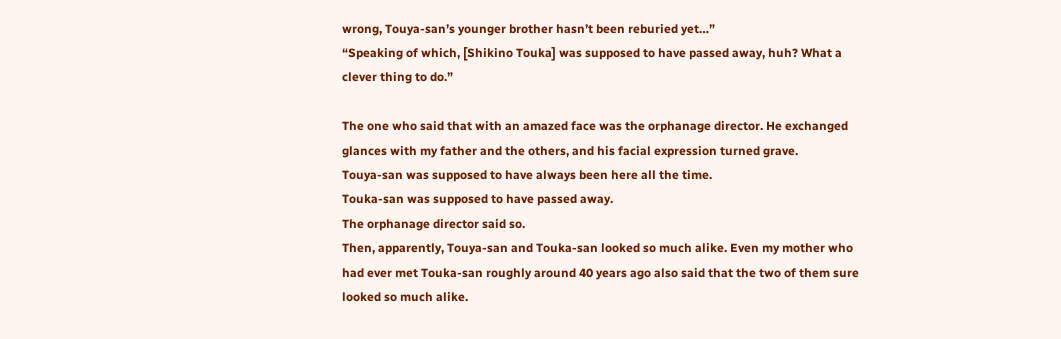wrong, Touya-san’s younger brother hasn’t been reburied yet…”
“Speaking of which, [Shikino Touka] was supposed to have passed away, huh? What a clever thing to do.”

The one who said that with an amazed face was the orphanage director. He exchanged glances with my father and the others, and his facial expression turned grave.
Touya-san was supposed to have always been here all the time.
Touka-san was supposed to have passed away.
The orphanage director said so.
Then, apparently, Touya-san and Touka-san looked so much alike. Even my mother who had ever met Touka-san roughly around 40 years ago also said that the two of them sure looked so much alike.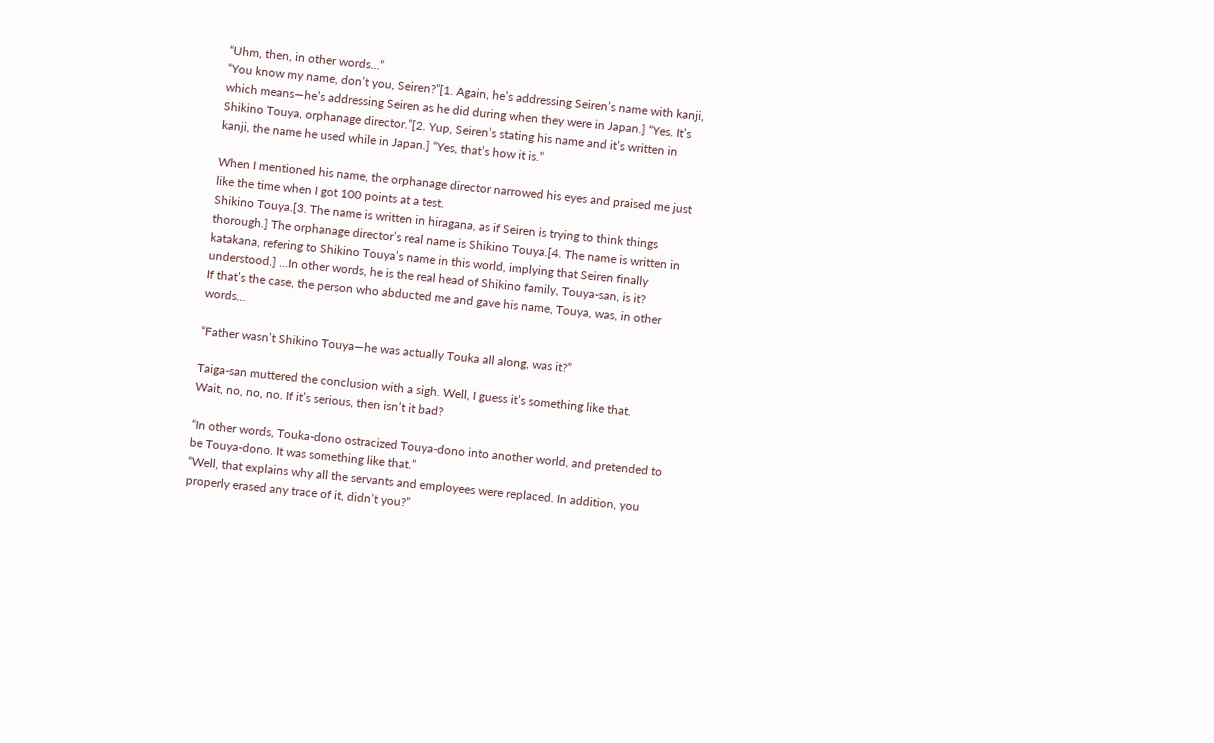“Uhm, then, in other words…”
“You know my name, don’t you, Seiren?”[1. Again, he’s addressing Seiren’s name with kanji, which means—he’s addressing Seiren as he did during when they were in Japan.] “Yes. It’s Shikino Touya, orphanage director.”[2. Yup, Seiren’s stating his name and it’s written in kanji, the name he used while in Japan.] “Yes, that’s how it is.”

When I mentioned his name, the orphanage director narrowed his eyes and praised me just like the time when I got 100 points at a test.
Shikino Touya.[3. The name is written in hiragana, as if Seiren is trying to think things thorough.] The orphanage director’s real name is Shikino Touya.[4. The name is written in katakana, refering to Shikino Touya’s name in this world, implying that Seiren finally understood.] …In other words, he is the real head of Shikino family, Touya-san, is it?
If that’s the case, the person who abducted me and gave his name, Touya, was, in other words…

“Father wasn’t Shikino Touya—he was actually Touka all along, was it?”

Taiga-san muttered the conclusion with a sigh. Well, I guess it’s something like that.
Wait, no, no, no. If it’s serious, then isn’t it bad?

“In other words, Touka-dono ostracized Touya-dono into another world, and pretended to be Touya-dono. It was something like that.”
“Well, that explains why all the servants and employees were replaced. In addition, you properly erased any trace of it, didn’t you?”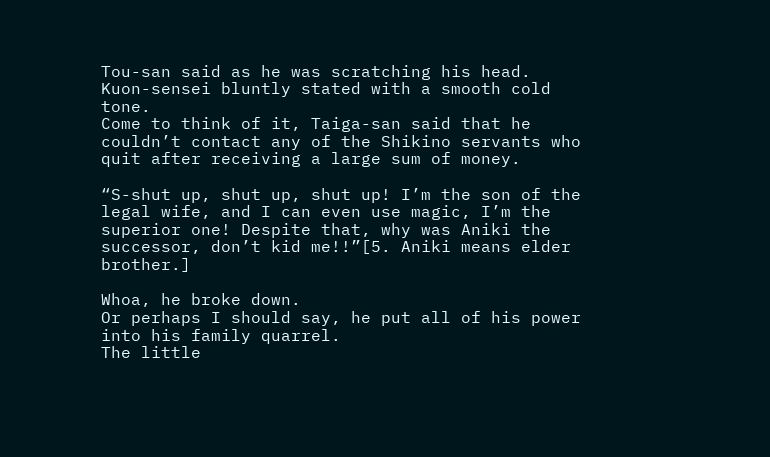Tou-san said as he was scratching his head. Kuon-sensei bluntly stated with a smooth cold tone.
Come to think of it, Taiga-san said that he couldn’t contact any of the Shikino servants who quit after receiving a large sum of money.

“S-shut up, shut up, shut up! I’m the son of the legal wife, and I can even use magic, I’m the superior one! Despite that, why was Aniki the successor, don’t kid me!!”[5. Aniki means elder brother.]

Whoa, he broke down.
Or perhaps I should say, he put all of his power into his family quarrel.
The little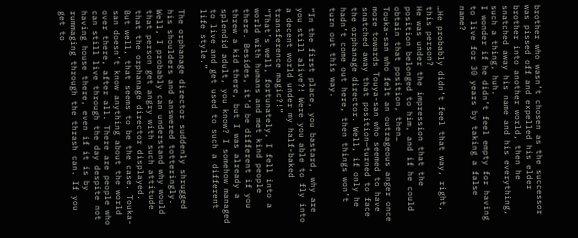brother who wasn’t chosen as the successor was pissed off and expelled his elder brother into another world, then he snatched away his name and his everything, such a thing, huh.
I wonder if he didn’t feel empty for having to live for 30 years by taking a false name?

…He probably didn’t feel that way, right, this person?
He was under the impression that the position belonged to him, and if he could obtain that position, then…
Touka-san who felt an outrageous anger once more towards Touya-san who seemed to have snatched away that position—turned to face the orphanage director. Well, if only he hadn’t come out here, then things won’t turn out this way.

“In the first place, you bastard, why are you still alive?! Were you able to fly into a decent world under my half-baked transference magic?!”
“That’s well, fortunately, I fell into a world with humans and met kind people there. Besides, it’d be different if you threw a kid there, but I was already a splendid adult, you know? I somehow managed to live and get used to such a different life style.”

The orphanage director suddenly shrugged his shoulders and answered totteringly. Well, I probably can understand why would that person get angry with such attitude that the orphanage director displayed.
But well, that seems to be the case. Touka-san doesn’t know anything about the world over there, after all. There are people who can still live through the day despite not having house there, even if it is by rummaging through the thrash can. If you get to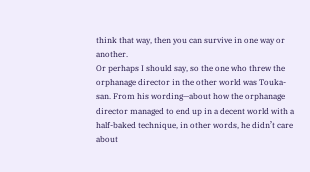think that way, then you can survive in one way or another.
Or perhaps I should say, so the one who threw the orphanage director in the other world was Touka-san. From his wording—about how the orphanage director managed to end up in a decent world with a half-baked technique, in other words, he didn’t care about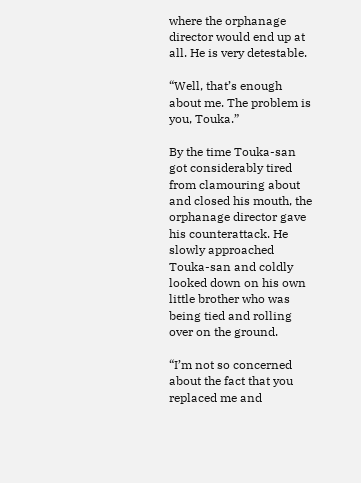where the orphanage director would end up at all. He is very detestable.

“Well, that’s enough about me. The problem is you, Touka.”

By the time Touka-san got considerably tired from clamouring about and closed his mouth, the orphanage director gave his counterattack. He slowly approached Touka-san and coldly looked down on his own little brother who was being tied and rolling over on the ground.

“I’m not so concerned about the fact that you replaced me and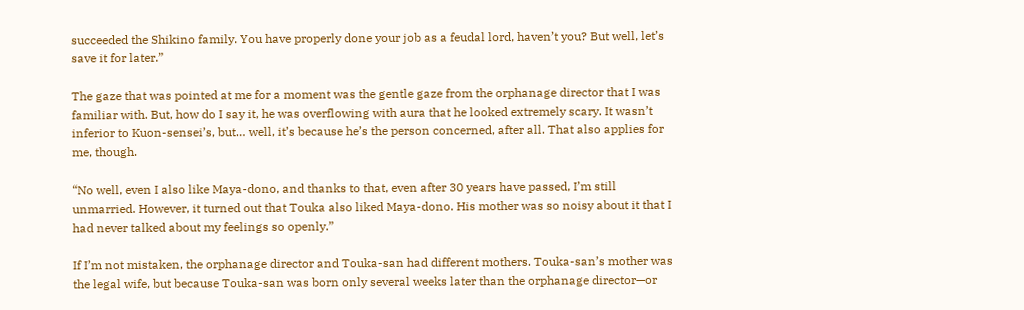succeeded the Shikino family. You have properly done your job as a feudal lord, haven’t you? But well, let’s save it for later.”

The gaze that was pointed at me for a moment was the gentle gaze from the orphanage director that I was familiar with. But, how do I say it, he was overflowing with aura that he looked extremely scary. It wasn’t inferior to Kuon-sensei’s, but… well, it’s because he’s the person concerned, after all. That also applies for me, though.

“No well, even I also like Maya-dono, and thanks to that, even after 30 years have passed, I’m still unmarried. However, it turned out that Touka also liked Maya-dono. His mother was so noisy about it that I had never talked about my feelings so openly.”

If I’m not mistaken, the orphanage director and Touka-san had different mothers. Touka-san’s mother was the legal wife, but because Touka-san was born only several weeks later than the orphanage director—or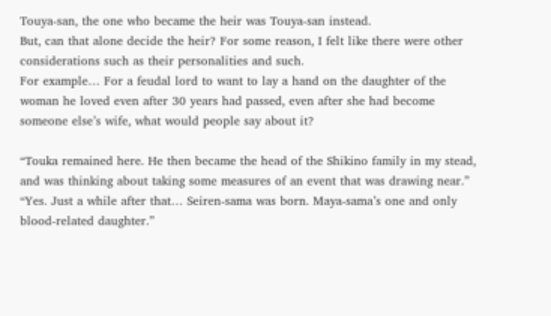Touya-san, the one who became the heir was Touya-san instead.
But, can that alone decide the heir? For some reason, I felt like there were other considerations such as their personalities and such.
For example… For a feudal lord to want to lay a hand on the daughter of the woman he loved even after 30 years had passed, even after she had become someone else’s wife, what would people say about it?

“Touka remained here. He then became the head of the Shikino family in my stead, and was thinking about taking some measures of an event that was drawing near.”
“Yes. Just a while after that… Seiren-sama was born. Maya-sama’s one and only blood-related daughter.”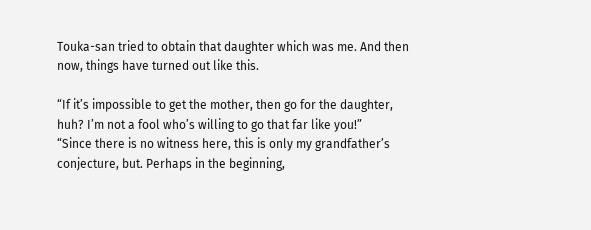Touka-san tried to obtain that daughter which was me. And then now, things have turned out like this.

“If it’s impossible to get the mother, then go for the daughter, huh? I’m not a fool who’s willing to go that far like you!”
“Since there is no witness here, this is only my grandfather’s conjecture, but. Perhaps in the beginning,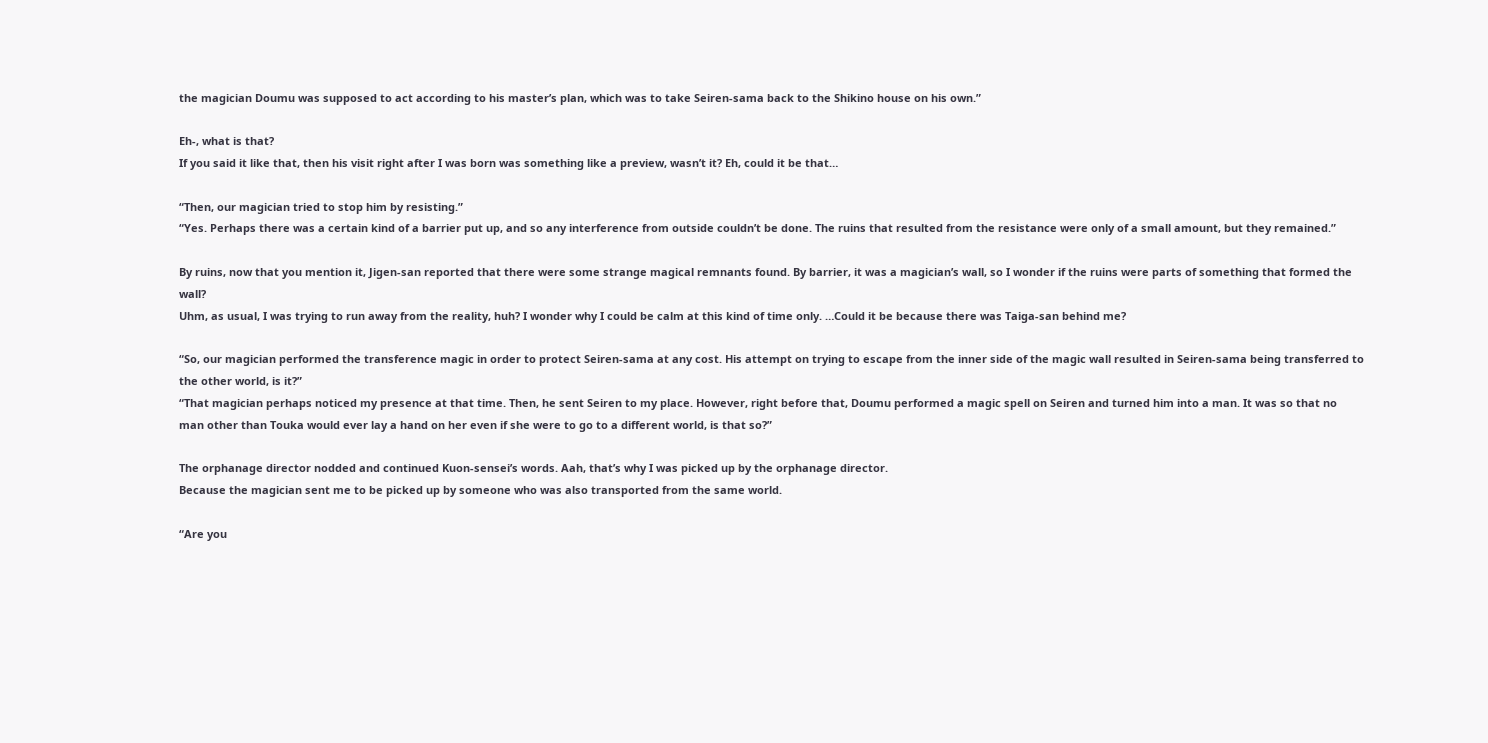the magician Doumu was supposed to act according to his master’s plan, which was to take Seiren-sama back to the Shikino house on his own.”

Eh-, what is that?
If you said it like that, then his visit right after I was born was something like a preview, wasn’t it? Eh, could it be that…

“Then, our magician tried to stop him by resisting.”
“Yes. Perhaps there was a certain kind of a barrier put up, and so any interference from outside couldn’t be done. The ruins that resulted from the resistance were only of a small amount, but they remained.”

By ruins, now that you mention it, Jigen-san reported that there were some strange magical remnants found. By barrier, it was a magician’s wall, so I wonder if the ruins were parts of something that formed the wall?
Uhm, as usual, I was trying to run away from the reality, huh? I wonder why I could be calm at this kind of time only. …Could it be because there was Taiga-san behind me?

“So, our magician performed the transference magic in order to protect Seiren-sama at any cost. His attempt on trying to escape from the inner side of the magic wall resulted in Seiren-sama being transferred to the other world, is it?”
“That magician perhaps noticed my presence at that time. Then, he sent Seiren to my place. However, right before that, Doumu performed a magic spell on Seiren and turned him into a man. It was so that no man other than Touka would ever lay a hand on her even if she were to go to a different world, is that so?”

The orphanage director nodded and continued Kuon-sensei’s words. Aah, that’s why I was picked up by the orphanage director.
Because the magician sent me to be picked up by someone who was also transported from the same world.

“Are you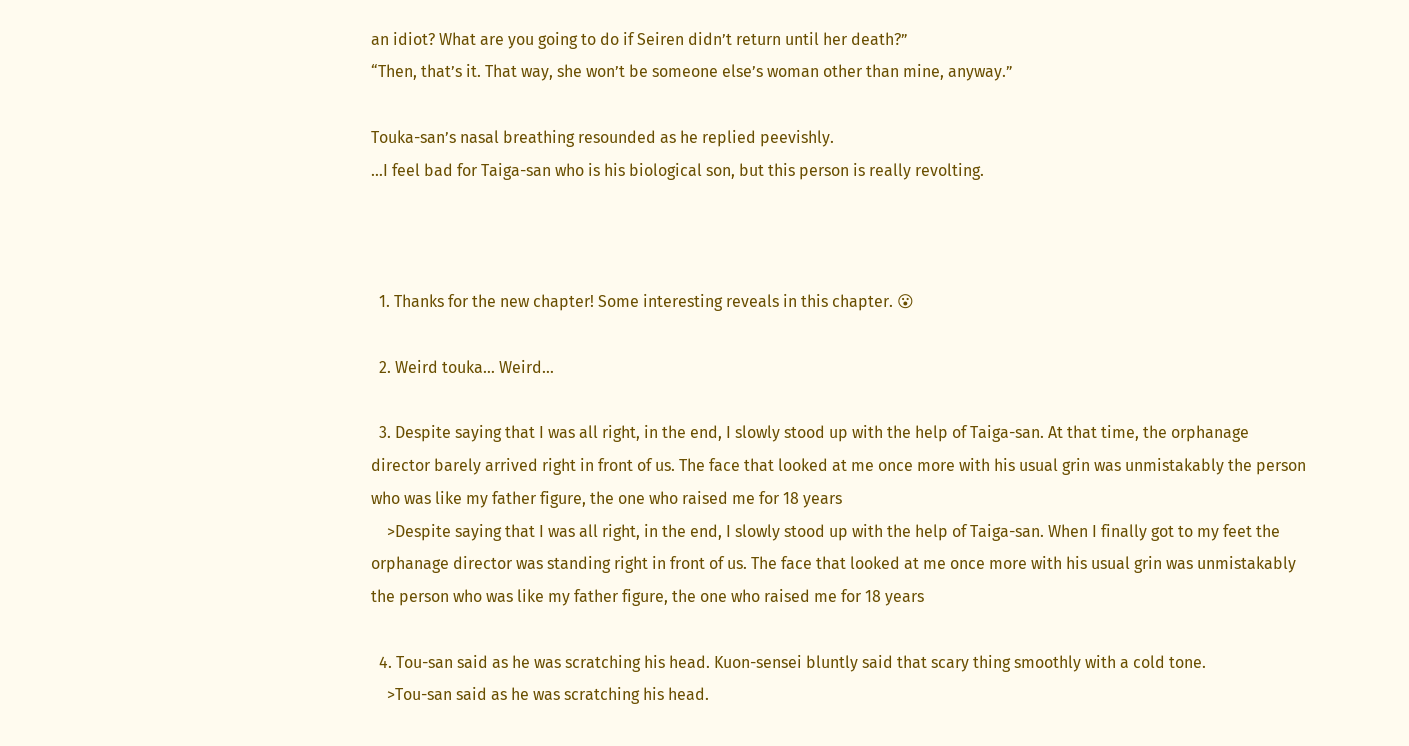an idiot? What are you going to do if Seiren didn’t return until her death?”
“Then, that’s it. That way, she won’t be someone else’s woman other than mine, anyway.”

Touka-san’s nasal breathing resounded as he replied peevishly.
…I feel bad for Taiga-san who is his biological son, but this person is really revolting.



  1. Thanks for the new chapter! Some interesting reveals in this chapter. 😮

  2. Weird touka… Weird…

  3. Despite saying that I was all right, in the end, I slowly stood up with the help of Taiga-san. At that time, the orphanage director barely arrived right in front of us. The face that looked at me once more with his usual grin was unmistakably the person who was like my father figure, the one who raised me for 18 years
    >Despite saying that I was all right, in the end, I slowly stood up with the help of Taiga-san. When I finally got to my feet the orphanage director was standing right in front of us. The face that looked at me once more with his usual grin was unmistakably the person who was like my father figure, the one who raised me for 18 years

  4. Tou-san said as he was scratching his head. Kuon-sensei bluntly said that scary thing smoothly with a cold tone.
    >Tou-san said as he was scratching his head.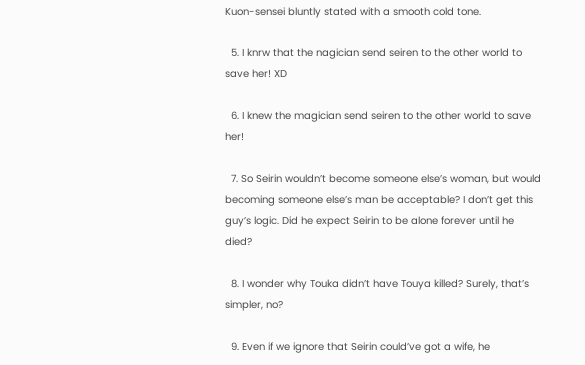Kuon-sensei bluntly stated with a smooth cold tone.

  5. I knrw that the nagician send seiren to the other world to save her! XD

  6. I knew the magician send seiren to the other world to save her!

  7. So Seirin wouldn’t become someone else’s woman, but would becoming someone else’s man be acceptable? I don’t get this guy’s logic. Did he expect Seirin to be alone forever until he died?

  8. I wonder why Touka didn’t have Touya killed? Surely, that’s simpler, no?

  9. Even if we ignore that Seirin could’ve got a wife, he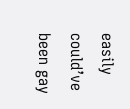easily could’ve been gay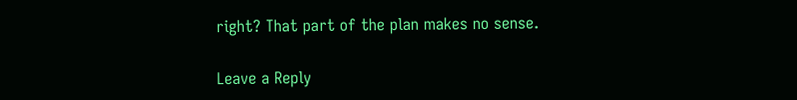right? That part of the plan makes no sense.

Leave a Reply